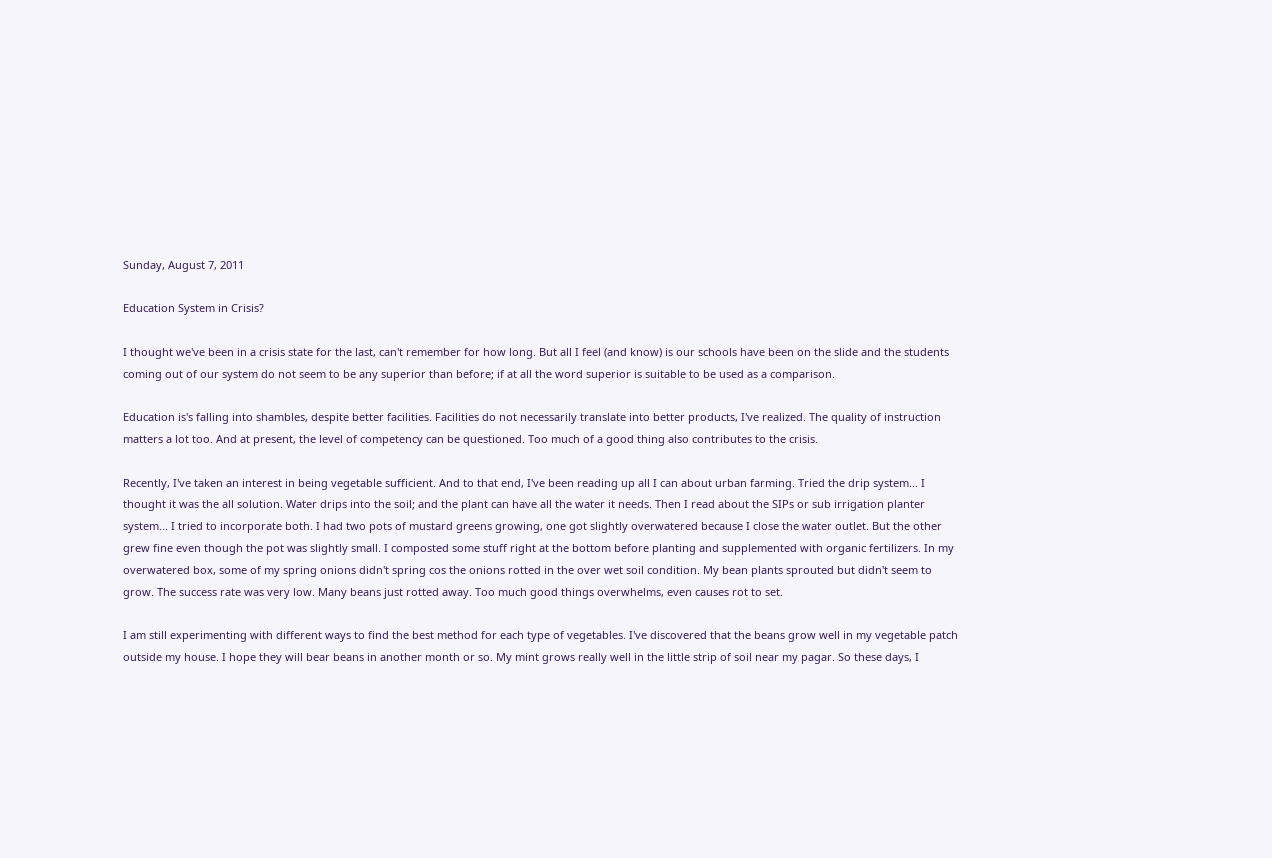Sunday, August 7, 2011

Education System in Crisis?

I thought we've been in a crisis state for the last, can't remember for how long. But all I feel (and know) is our schools have been on the slide and the students coming out of our system do not seem to be any superior than before; if at all the word superior is suitable to be used as a comparison.

Education is's falling into shambles, despite better facilities. Facilities do not necessarily translate into better products, I've realized. The quality of instruction matters a lot too. And at present, the level of competency can be questioned. Too much of a good thing also contributes to the crisis.

Recently, I've taken an interest in being vegetable sufficient. And to that end, I've been reading up all I can about urban farming. Tried the drip system... I thought it was the all solution. Water drips into the soil; and the plant can have all the water it needs. Then I read about the SIPs or sub irrigation planter system... I tried to incorporate both. I had two pots of mustard greens growing, one got slightly overwatered because I close the water outlet. But the other grew fine even though the pot was slightly small. I composted some stuff right at the bottom before planting and supplemented with organic fertilizers. In my overwatered box, some of my spring onions didn't spring cos the onions rotted in the over wet soil condition. My bean plants sprouted but didn't seem to grow. The success rate was very low. Many beans just rotted away. Too much good things overwhelms, even causes rot to set.

I am still experimenting with different ways to find the best method for each type of vegetables. I've discovered that the beans grow well in my vegetable patch outside my house. I hope they will bear beans in another month or so. My mint grows really well in the little strip of soil near my pagar. So these days, I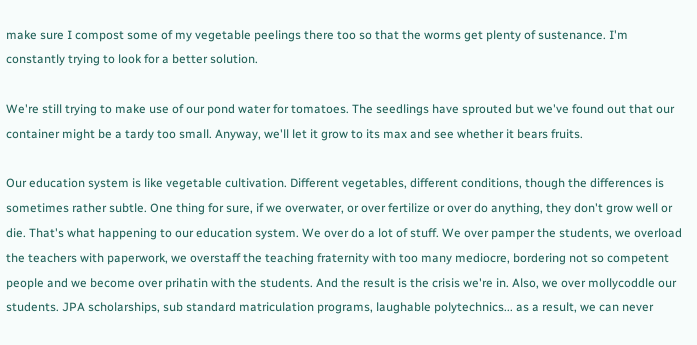make sure I compost some of my vegetable peelings there too so that the worms get plenty of sustenance. I'm constantly trying to look for a better solution.

We're still trying to make use of our pond water for tomatoes. The seedlings have sprouted but we've found out that our container might be a tardy too small. Anyway, we'll let it grow to its max and see whether it bears fruits.

Our education system is like vegetable cultivation. Different vegetables, different conditions, though the differences is sometimes rather subtle. One thing for sure, if we overwater, or over fertilize or over do anything, they don't grow well or die. That's what happening to our education system. We over do a lot of stuff. We over pamper the students, we overload the teachers with paperwork, we overstaff the teaching fraternity with too many mediocre, bordering not so competent people and we become over prihatin with the students. And the result is the crisis we're in. Also, we over mollycoddle our students. JPA scholarships, sub standard matriculation programs, laughable polytechnics... as a result, we can never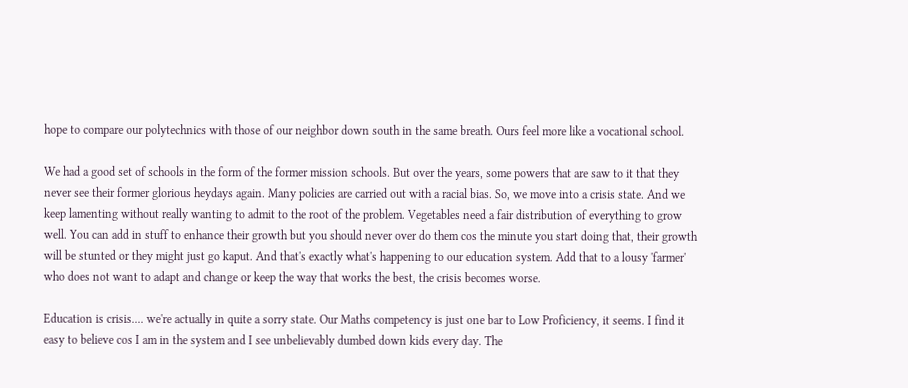hope to compare our polytechnics with those of our neighbor down south in the same breath. Ours feel more like a vocational school.

We had a good set of schools in the form of the former mission schools. But over the years, some powers that are saw to it that they never see their former glorious heydays again. Many policies are carried out with a racial bias. So, we move into a crisis state. And we keep lamenting without really wanting to admit to the root of the problem. Vegetables need a fair distribution of everything to grow well. You can add in stuff to enhance their growth but you should never over do them cos the minute you start doing that, their growth will be stunted or they might just go kaput. And that's exactly what's happening to our education system. Add that to a lousy 'farmer' who does not want to adapt and change or keep the way that works the best, the crisis becomes worse.

Education is crisis.... we're actually in quite a sorry state. Our Maths competency is just one bar to Low Proficiency, it seems. I find it easy to believe cos I am in the system and I see unbelievably dumbed down kids every day. The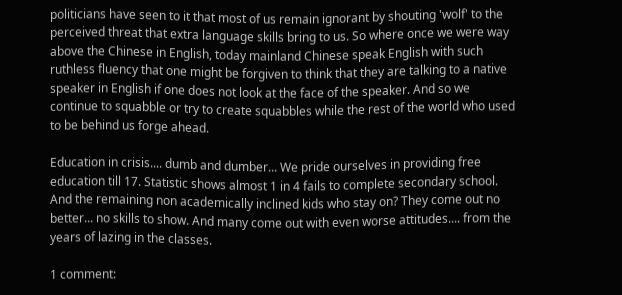politicians have seen to it that most of us remain ignorant by shouting 'wolf' to the perceived threat that extra language skills bring to us. So where once we were way above the Chinese in English, today mainland Chinese speak English with such ruthless fluency that one might be forgiven to think that they are talking to a native speaker in English if one does not look at the face of the speaker. And so we continue to squabble or try to create squabbles while the rest of the world who used to be behind us forge ahead.

Education in crisis.... dumb and dumber... We pride ourselves in providing free education till 17. Statistic shows almost 1 in 4 fails to complete secondary school. And the remaining non academically inclined kids who stay on? They come out no better... no skills to show. And many come out with even worse attitudes.... from the years of lazing in the classes.

1 comment: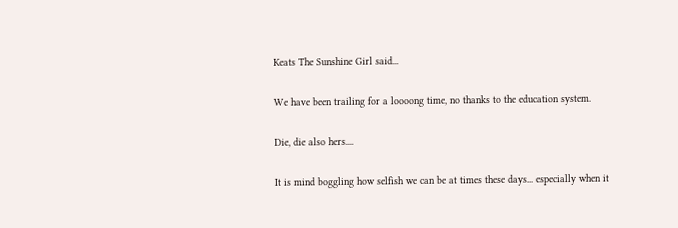Keats The Sunshine Girl said...

We have been trailing for a loooong time, no thanks to the education system.

Die, die also hers....

It is mind boggling how selfish we can be at times these days... especially when it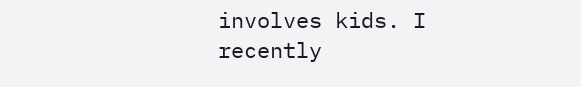involves kids. I recently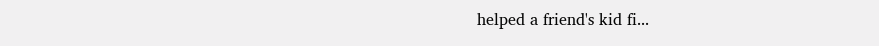helped a friend's kid fi...